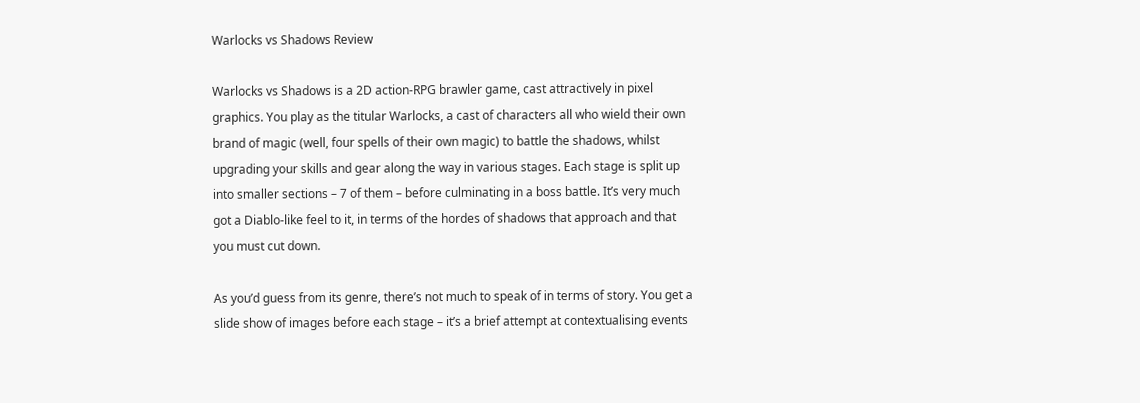Warlocks vs Shadows Review

Warlocks vs Shadows is a 2D action-RPG brawler game, cast attractively in pixel graphics. You play as the titular Warlocks, a cast of characters all who wield their own brand of magic (well, four spells of their own magic) to battle the shadows, whilst upgrading your skills and gear along the way in various stages. Each stage is split up into smaller sections – 7 of them – before culminating in a boss battle. It’s very much got a Diablo-like feel to it, in terms of the hordes of shadows that approach and that you must cut down.

As you’d guess from its genre, there’s not much to speak of in terms of story. You get a slide show of images before each stage – it’s a brief attempt at contextualising events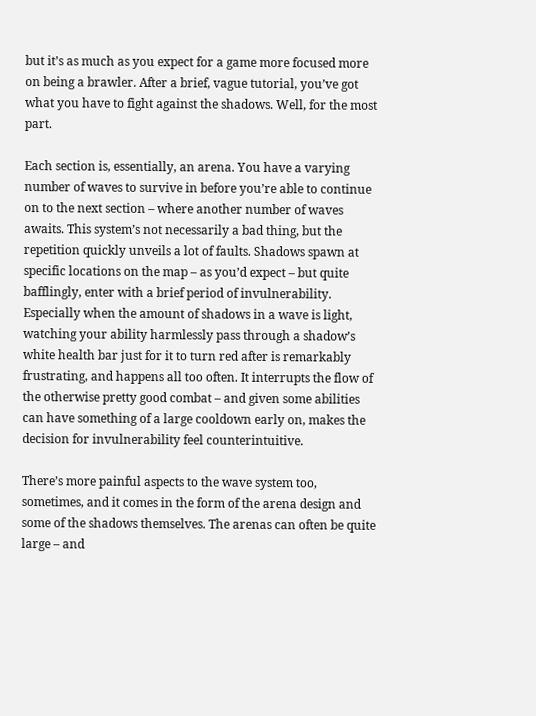but it’s as much as you expect for a game more focused more on being a brawler. After a brief, vague tutorial, you’ve got what you have to fight against the shadows. Well, for the most part.

Each section is, essentially, an arena. You have a varying number of waves to survive in before you’re able to continue on to the next section – where another number of waves awaits. This system’s not necessarily a bad thing, but the repetition quickly unveils a lot of faults. Shadows spawn at specific locations on the map – as you’d expect – but quite bafflingly, enter with a brief period of invulnerability. Especially when the amount of shadows in a wave is light, watching your ability harmlessly pass through a shadow’s white health bar just for it to turn red after is remarkably frustrating, and happens all too often. It interrupts the flow of the otherwise pretty good combat – and given some abilities can have something of a large cooldown early on, makes the decision for invulnerability feel counterintuitive.

There’s more painful aspects to the wave system too, sometimes, and it comes in the form of the arena design and some of the shadows themselves. The arenas can often be quite large – and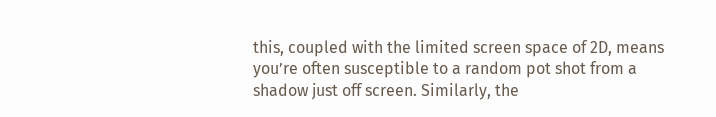this, coupled with the limited screen space of 2D, means you’re often susceptible to a random pot shot from a shadow just off screen. Similarly, the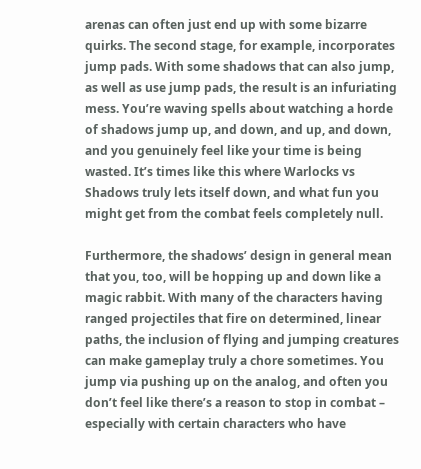arenas can often just end up with some bizarre quirks. The second stage, for example, incorporates jump pads. With some shadows that can also jump, as well as use jump pads, the result is an infuriating mess. You’re waving spells about watching a horde of shadows jump up, and down, and up, and down, and you genuinely feel like your time is being wasted. It’s times like this where Warlocks vs Shadows truly lets itself down, and what fun you might get from the combat feels completely null.

Furthermore, the shadows’ design in general mean that you, too, will be hopping up and down like a magic rabbit. With many of the characters having ranged projectiles that fire on determined, linear paths, the inclusion of flying and jumping creatures can make gameplay truly a chore sometimes. You jump via pushing up on the analog, and often you don’t feel like there’s a reason to stop in combat – especially with certain characters who have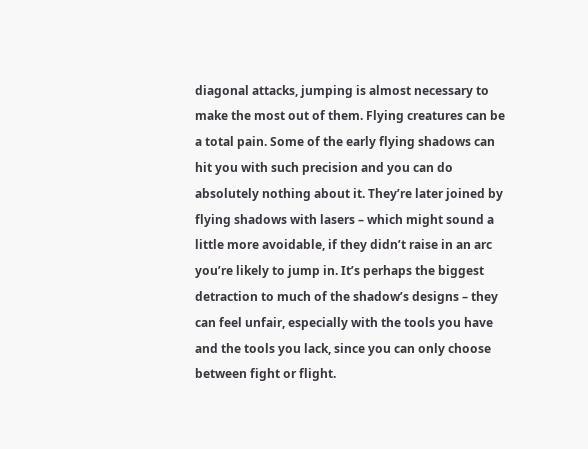diagonal attacks, jumping is almost necessary to make the most out of them. Flying creatures can be a total pain. Some of the early flying shadows can hit you with such precision and you can do absolutely nothing about it. They’re later joined by flying shadows with lasers – which might sound a little more avoidable, if they didn’t raise in an arc you’re likely to jump in. It’s perhaps the biggest detraction to much of the shadow’s designs – they can feel unfair, especially with the tools you have and the tools you lack, since you can only choose between fight or flight.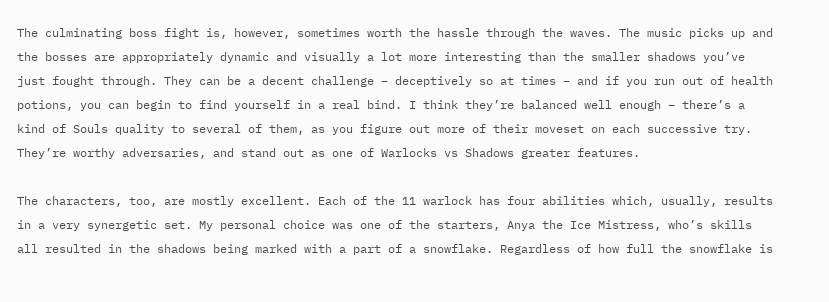The culminating boss fight is, however, sometimes worth the hassle through the waves. The music picks up and the bosses are appropriately dynamic and visually a lot more interesting than the smaller shadows you’ve just fought through. They can be a decent challenge – deceptively so at times – and if you run out of health potions, you can begin to find yourself in a real bind. I think they’re balanced well enough – there’s a kind of Souls quality to several of them, as you figure out more of their moveset on each successive try. They’re worthy adversaries, and stand out as one of Warlocks vs Shadows greater features.

The characters, too, are mostly excellent. Each of the 11 warlock has four abilities which, usually, results in a very synergetic set. My personal choice was one of the starters, Anya the Ice Mistress, who’s skills all resulted in the shadows being marked with a part of a snowflake. Regardless of how full the snowflake is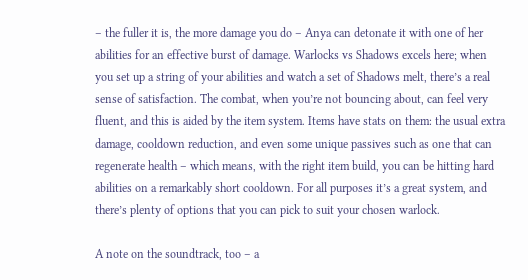– the fuller it is, the more damage you do – Anya can detonate it with one of her abilities for an effective burst of damage. Warlocks vs Shadows excels here; when you set up a string of your abilities and watch a set of Shadows melt, there’s a real sense of satisfaction. The combat, when you’re not bouncing about, can feel very fluent, and this is aided by the item system. Items have stats on them: the usual extra damage, cooldown reduction, and even some unique passives such as one that can regenerate health – which means, with the right item build, you can be hitting hard abilities on a remarkably short cooldown. For all purposes it’s a great system, and there’s plenty of options that you can pick to suit your chosen warlock.

A note on the soundtrack, too – a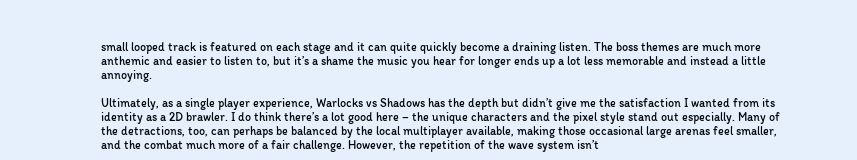small looped track is featured on each stage and it can quite quickly become a draining listen. The boss themes are much more anthemic and easier to listen to, but it’s a shame the music you hear for longer ends up a lot less memorable and instead a little annoying.

Ultimately, as a single player experience, Warlocks vs Shadows has the depth but didn’t give me the satisfaction I wanted from its identity as a 2D brawler. I do think there’s a lot good here – the unique characters and the pixel style stand out especially. Many of the detractions, too, can perhaps be balanced by the local multiplayer available, making those occasional large arenas feel smaller, and the combat much more of a fair challenge. However, the repetition of the wave system isn’t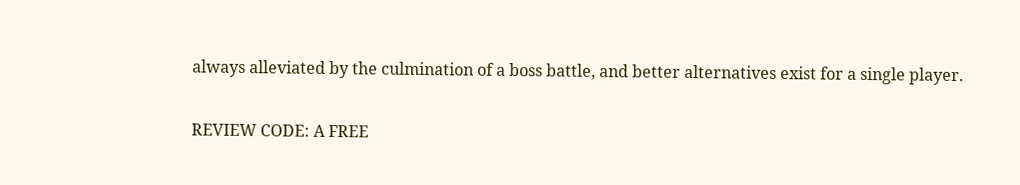always alleviated by the culmination of a boss battle, and better alternatives exist for a single player.

REVIEW CODE: A FREE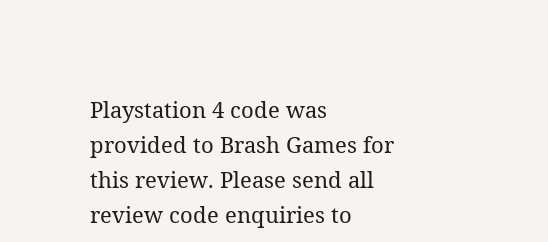Playstation 4 code was provided to Brash Games for this review. Please send all review code enquiries to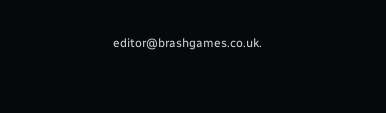editor@brashgames.co.uk.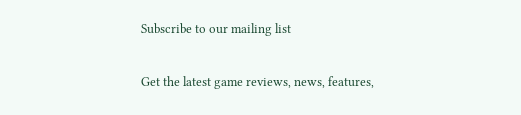Subscribe to our mailing list

Get the latest game reviews, news, features,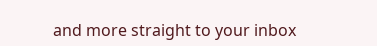and more straight to your inbox